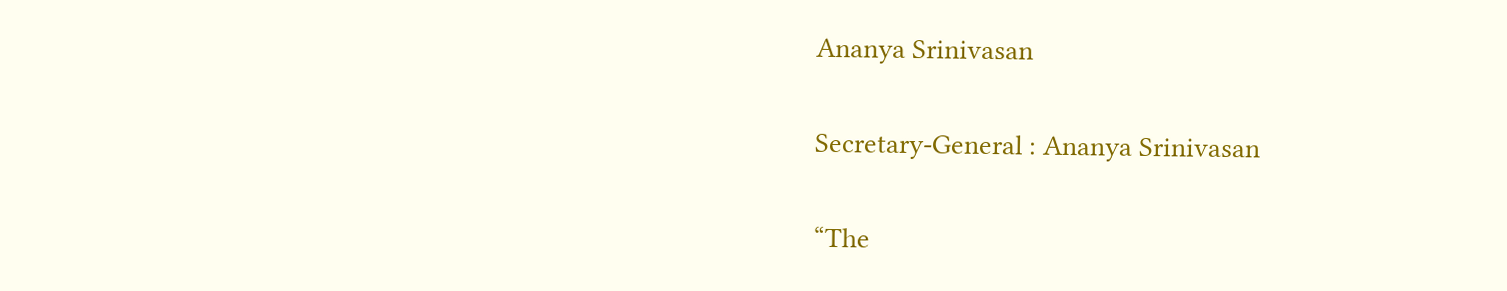Ananya Srinivasan

Secretary-General : Ananya Srinivasan

“The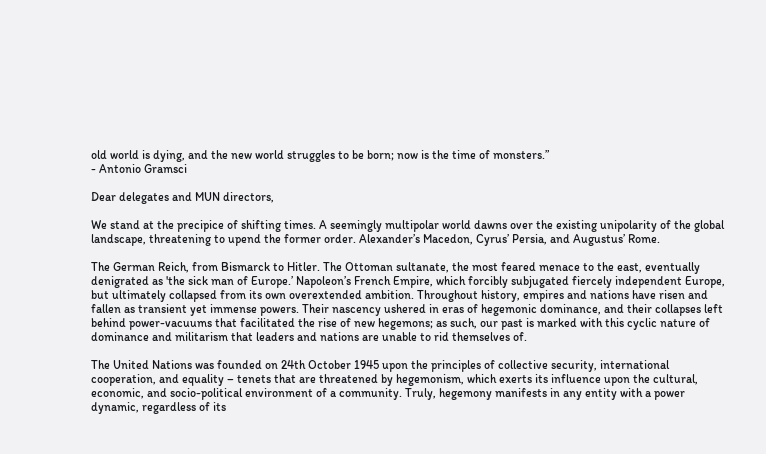old world is dying, and the new world struggles to be born; now is the time of monsters.”
- Antonio Gramsci

Dear delegates and MUN directors,

We stand at the precipice of shifting times. A seemingly multipolar world dawns over the existing unipolarity of the global landscape, threatening to upend the former order. Alexander’s Macedon, Cyrus’ Persia, and Augustus’ Rome.

The German Reich, from Bismarck to Hitler. The Ottoman sultanate, the most feared menace to the east, eventually denigrated as 'the sick man of Europe.’ Napoleon’s French Empire, which forcibly subjugated fiercely independent Europe, but ultimately collapsed from its own overextended ambition. Throughout history, empires and nations have risen and fallen as transient yet immense powers. Their nascency ushered in eras of hegemonic dominance, and their collapses left behind power-vacuums that facilitated the rise of new hegemons; as such, our past is marked with this cyclic nature of dominance and militarism that leaders and nations are unable to rid themselves of.

The United Nations was founded on 24th October 1945 upon the principles of collective security, international cooperation, and equality – tenets that are threatened by hegemonism, which exerts its influence upon the cultural, economic, and socio-political environment of a community. Truly, hegemony manifests in any entity with a power dynamic, regardless of its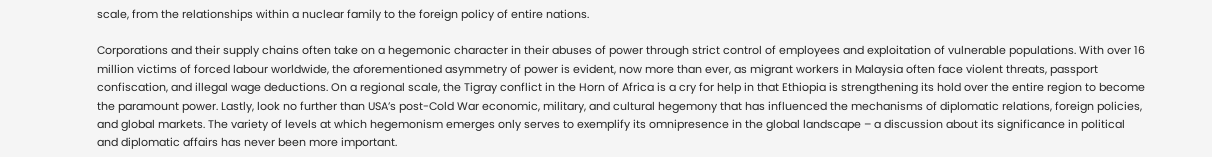scale, from the relationships within a nuclear family to the foreign policy of entire nations.

Corporations and their supply chains often take on a hegemonic character in their abuses of power through strict control of employees and exploitation of vulnerable populations. With over 16 million victims of forced labour worldwide, the aforementioned asymmetry of power is evident, now more than ever, as migrant workers in Malaysia often face violent threats, passport confiscation, and illegal wage deductions. On a regional scale, the Tigray conflict in the Horn of Africa is a cry for help in that Ethiopia is strengthening its hold over the entire region to become the paramount power. Lastly, look no further than USA’s post-Cold War economic, military, and cultural hegemony that has influenced the mechanisms of diplomatic relations, foreign policies, and global markets. The variety of levels at which hegemonism emerges only serves to exemplify its omnipresence in the global landscape – a discussion about its significance in political and diplomatic affairs has never been more important.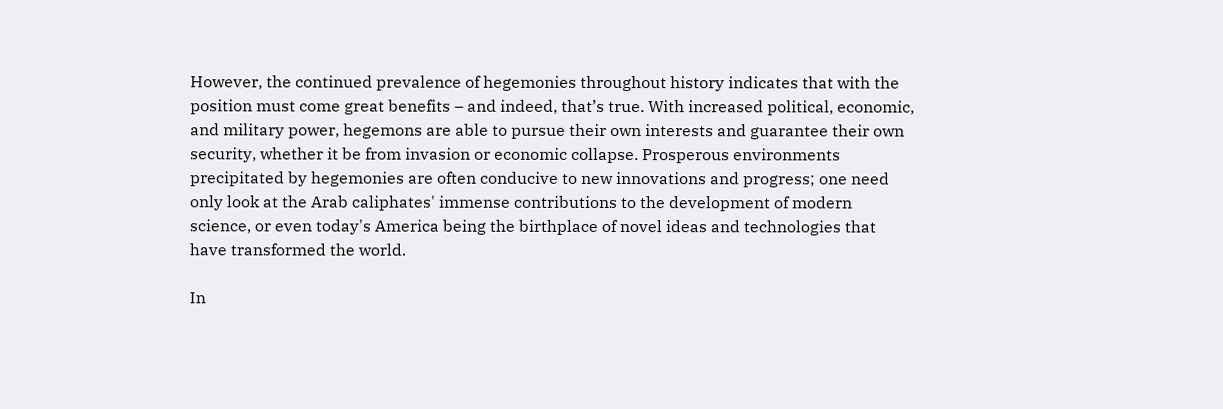However, the continued prevalence of hegemonies throughout history indicates that with the position must come great benefits – and indeed, that’s true. With increased political, economic, and military power, hegemons are able to pursue their own interests and guarantee their own security, whether it be from invasion or economic collapse. Prosperous environments precipitated by hegemonies are often conducive to new innovations and progress; one need only look at the Arab caliphates' immense contributions to the development of modern science, or even today's America being the birthplace of novel ideas and technologies that have transformed the world.

In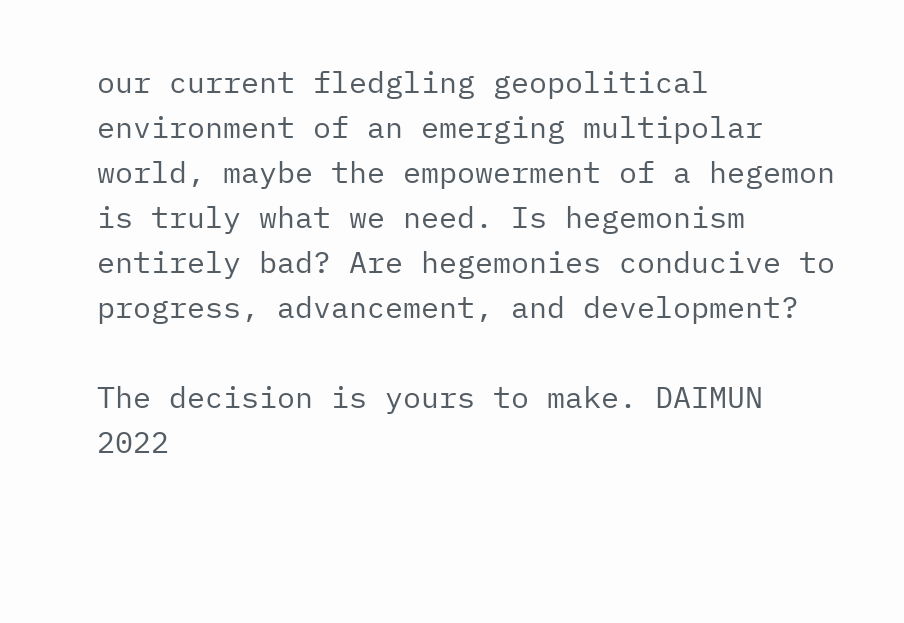our current fledgling geopolitical environment of an emerging multipolar world, maybe the empowerment of a hegemon is truly what we need. Is hegemonism entirely bad? Are hegemonies conducive to progress, advancement, and development?

The decision is yours to make. DAIMUN 2022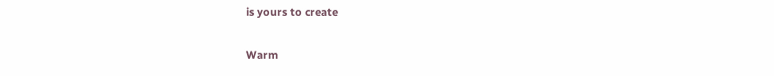is yours to create

Warm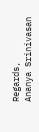Regards,
Ananya Srinivasan